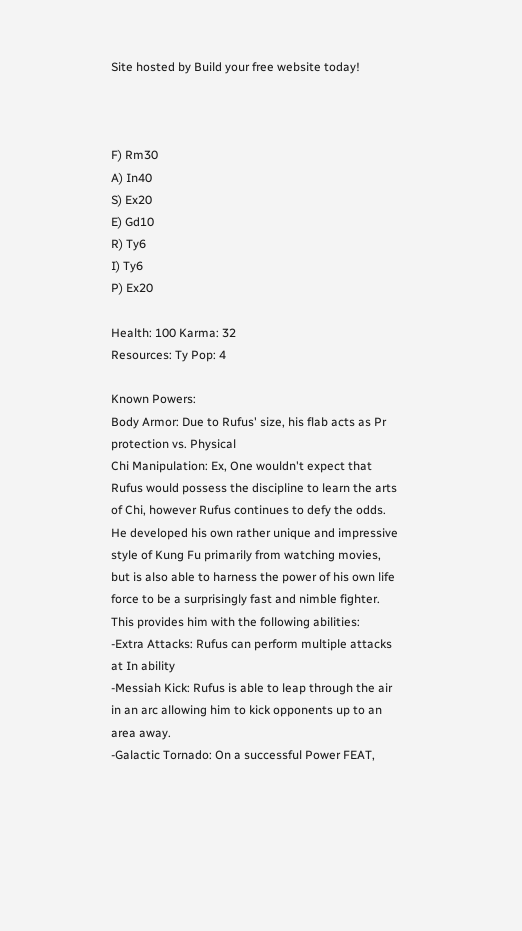Site hosted by Build your free website today!



F) Rm30
A) In40
S) Ex20
E) Gd10
R) Ty6
I) Ty6
P) Ex20

Health: 100 Karma: 32
Resources: Ty Pop: 4

Known Powers:
Body Armor: Due to Rufus' size, his flab acts as Pr protection vs. Physical
Chi Manipulation: Ex, One wouldn't expect that Rufus would possess the discipline to learn the arts of Chi, however Rufus continues to defy the odds. He developed his own rather unique and impressive style of Kung Fu primarily from watching movies, but is also able to harness the power of his own life force to be a surprisingly fast and nimble fighter. This provides him with the following abilities:
-Extra Attacks: Rufus can perform multiple attacks at In ability
-Messiah Kick: Rufus is able to leap through the air in an arc allowing him to kick opponents up to an area away.
-Galactic Tornado: On a successful Power FEAT,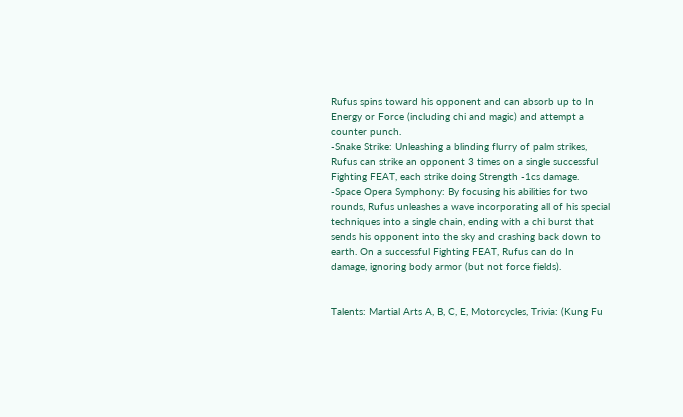Rufus spins toward his opponent and can absorb up to In Energy or Force (including chi and magic) and attempt a counter punch.
-Snake Strike: Unleashing a blinding flurry of palm strikes, Rufus can strike an opponent 3 times on a single successful Fighting FEAT, each strike doing Strength -1cs damage.
-Space Opera Symphony: By focusing his abilities for two rounds, Rufus unleashes a wave incorporating all of his special techniques into a single chain, ending with a chi burst that sends his opponent into the sky and crashing back down to earth. On a successful Fighting FEAT, Rufus can do In damage, ignoring body armor (but not force fields).


Talents: Martial Arts A, B, C, E, Motorcycles, Trivia: (Kung Fu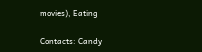movies), Eating

Contacts: Candy